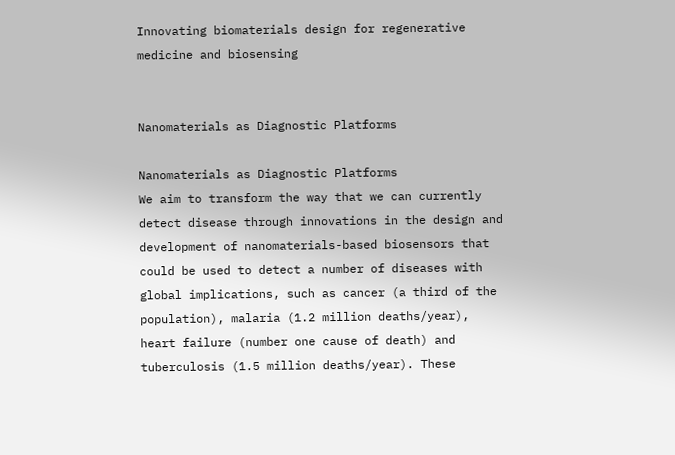Innovating biomaterials design for regenerative medicine and biosensing


Nanomaterials as Diagnostic Platforms

Nanomaterials as Diagnostic Platforms
We aim to transform the way that we can currently detect disease through innovations in the design and development of nanomaterials-based biosensors that could be used to detect a number of diseases with global implications, such as cancer (a third of the population), malaria (1.2 million deaths/year), heart failure (number one cause of death) and tuberculosis (1.5 million deaths/year). These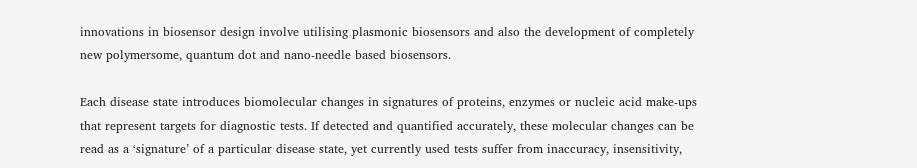innovations in biosensor design involve utilising plasmonic biosensors and also the development of completely new polymersome, quantum dot and nano-needle based biosensors.

Each disease state introduces biomolecular changes in signatures of proteins, enzymes or nucleic acid make-ups that represent targets for diagnostic tests. If detected and quantified accurately, these molecular changes can be read as a ‘signature’ of a particular disease state, yet currently used tests suffer from inaccuracy, insensitivity,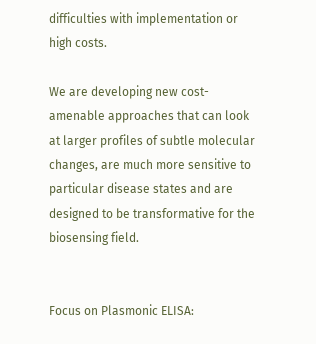difficulties with implementation or high costs.

We are developing new cost-amenable approaches that can look at larger profiles of subtle molecular changes, are much more sensitive to particular disease states and are designed to be transformative for the biosensing field.


Focus on Plasmonic ELISA: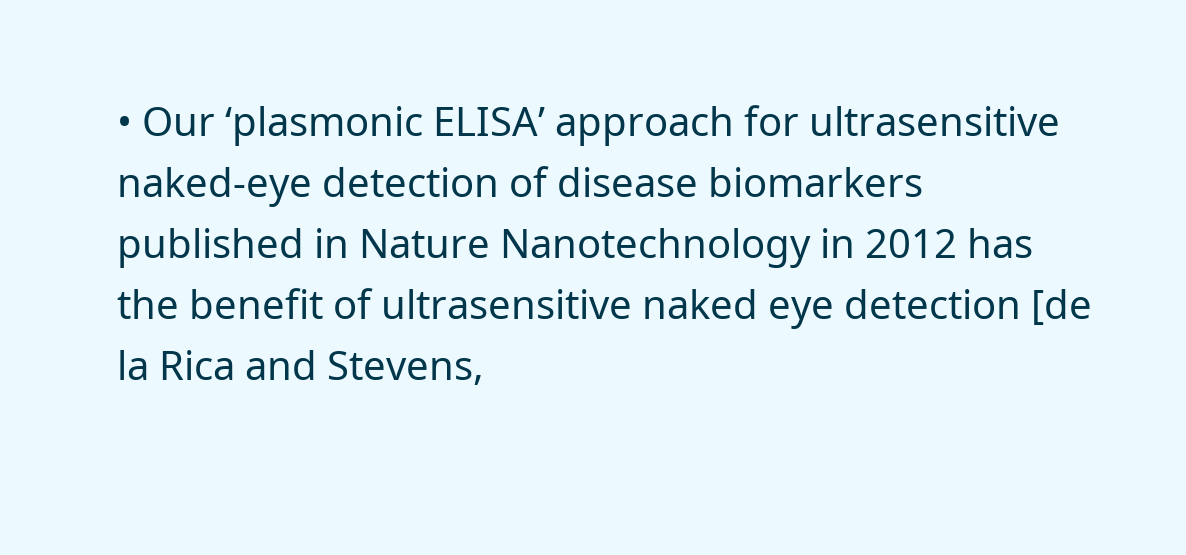• Our ‘plasmonic ELISA’ approach for ultrasensitive naked-eye detection of disease biomarkers published in Nature Nanotechnology in 2012 has the benefit of ultrasensitive naked eye detection [de la Rica and Stevens,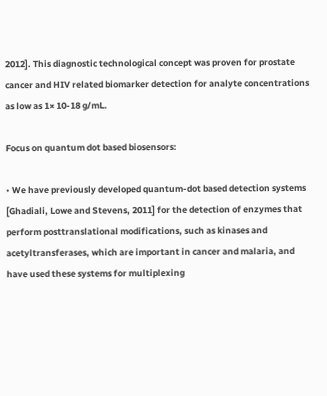2012]. This diagnostic technological concept was proven for prostate cancer and HIV related biomarker detection for analyte concentrations as low as 1× 10-18 g/mL.

Focus on quantum dot based biosensors:

• We have previously developed quantum-dot based detection systems [Ghadiali, Lowe and Stevens, 2011] for the detection of enzymes that perform posttranslational modifications, such as kinases and acetyltransferases, which are important in cancer and malaria, and have used these systems for multiplexing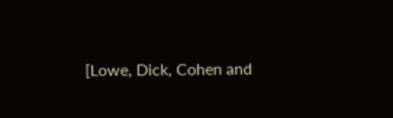[Lowe, Dick, Cohen and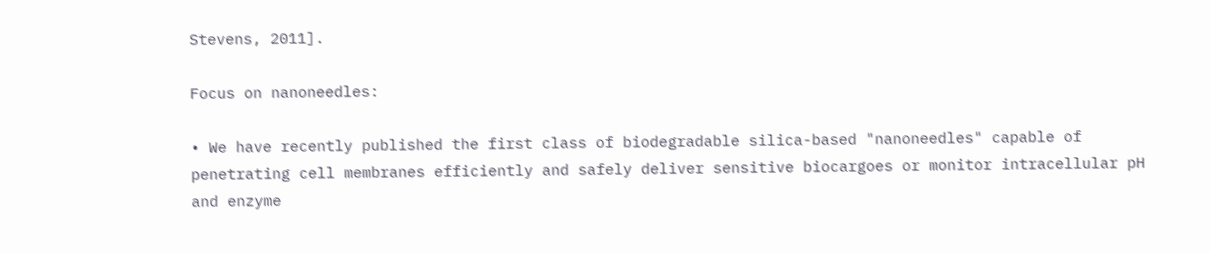Stevens, 2011].

Focus on nanoneedles:

• We have recently published the first class of biodegradable silica-based "nanoneedles" capable of penetrating cell membranes efficiently and safely deliver sensitive biocargoes or monitor intracellular pH and enzyme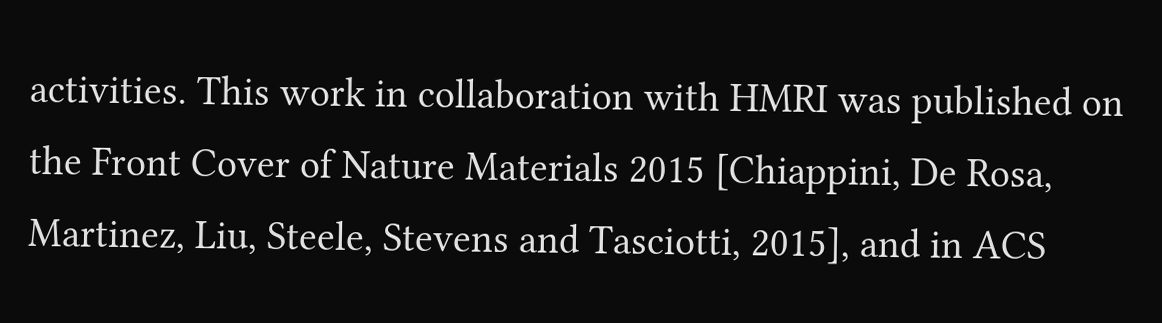activities. This work in collaboration with HMRI was published on the Front Cover of Nature Materials 2015 [Chiappini, De Rosa, Martinez, Liu, Steele, Stevens and Tasciotti, 2015], and in ACS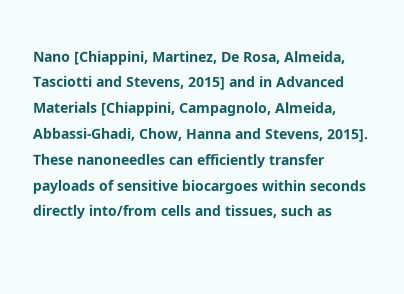Nano [Chiappini, Martinez, De Rosa, Almeida, Tasciotti and Stevens, 2015] and in Advanced Materials [Chiappini, Campagnolo, Almeida, Abbassi-Ghadi, Chow, Hanna and Stevens, 2015]. These nanoneedles can efficiently transfer payloads of sensitive biocargoes within seconds directly into/from cells and tissues, such as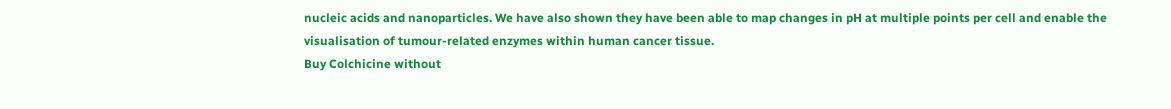nucleic acids and nanoparticles. We have also shown they have been able to map changes in pH at multiple points per cell and enable the visualisation of tumour-related enzymes within human cancer tissue.
Buy Colchicine without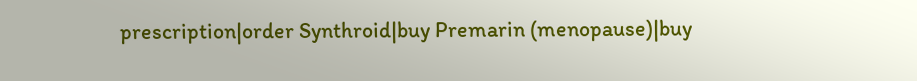prescription|order Synthroid|buy Premarin (menopause)|buy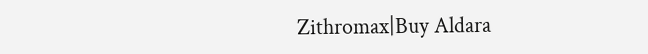Zithromax|Buy Aldara